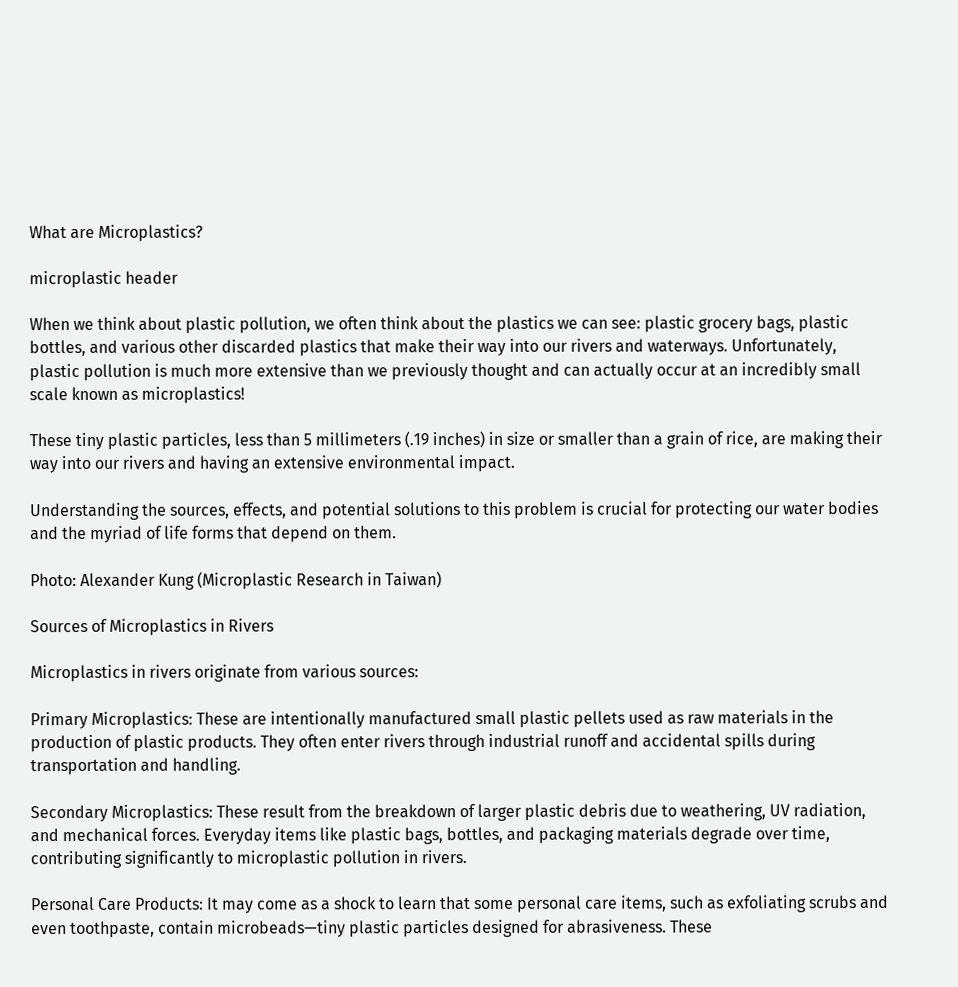What are Microplastics?

microplastic header

When we think about plastic pollution, we often think about the plastics we can see: plastic grocery bags, plastic bottles, and various other discarded plastics that make their way into our rivers and waterways. Unfortunately, plastic pollution is much more extensive than we previously thought and can actually occur at an incredibly small scale known as microplastics!

These tiny plastic particles, less than 5 millimeters (.19 inches) in size or smaller than a grain of rice, are making their way into our rivers and having an extensive environmental impact.

Understanding the sources, effects, and potential solutions to this problem is crucial for protecting our water bodies and the myriad of life forms that depend on them.

Photo: Alexander Kung (Microplastic Research in Taiwan)

Sources of Microplastics in Rivers

Microplastics in rivers originate from various sources:

Primary Microplastics: These are intentionally manufactured small plastic pellets used as raw materials in the production of plastic products. They often enter rivers through industrial runoff and accidental spills during transportation and handling.

Secondary Microplastics: These result from the breakdown of larger plastic debris due to weathering, UV radiation, and mechanical forces. Everyday items like plastic bags, bottles, and packaging materials degrade over time, contributing significantly to microplastic pollution in rivers.

Personal Care Products: It may come as a shock to learn that some personal care items, such as exfoliating scrubs and even toothpaste, contain microbeads—tiny plastic particles designed for abrasiveness. These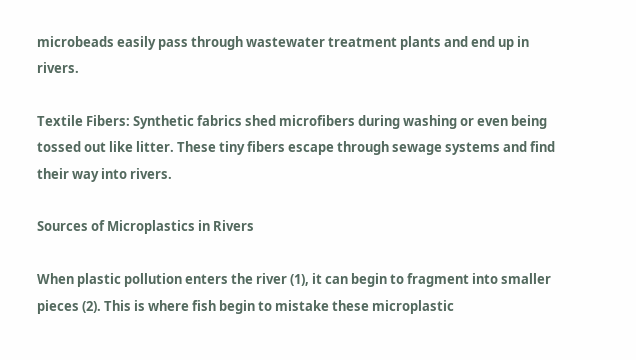microbeads easily pass through wastewater treatment plants and end up in rivers.

Textile Fibers: Synthetic fabrics shed microfibers during washing or even being tossed out like litter. These tiny fibers escape through sewage systems and find their way into rivers.

Sources of Microplastics in Rivers

When plastic pollution enters the river (1), it can begin to fragment into smaller pieces (2). This is where fish begin to mistake these microplastic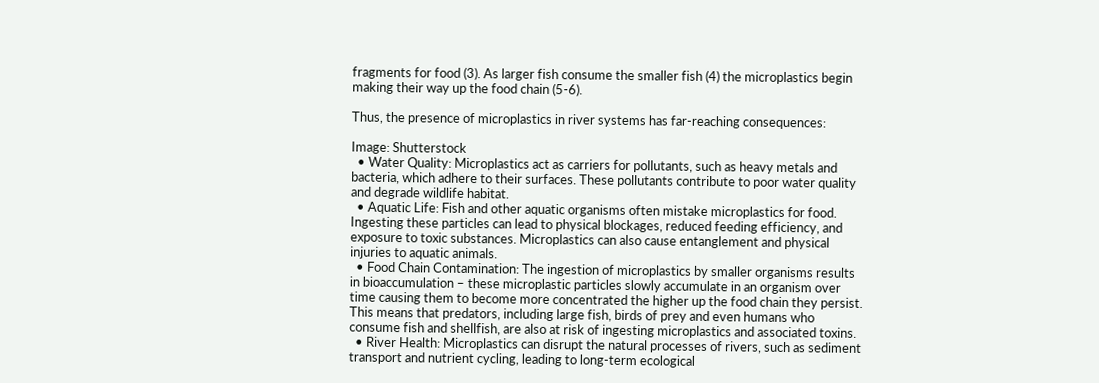fragments for food (3). As larger fish consume the smaller fish (4) the microplastics begin making their way up the food chain (5-6).

Thus, the presence of microplastics in river systems has far-reaching consequences:

Image: Shutterstock
  • Water Quality: Microplastics act as carriers for pollutants, such as heavy metals and bacteria, which adhere to their surfaces. These pollutants contribute to poor water quality and degrade wildlife habitat.
  • Aquatic Life: Fish and other aquatic organisms often mistake microplastics for food. Ingesting these particles can lead to physical blockages, reduced feeding efficiency, and exposure to toxic substances. Microplastics can also cause entanglement and physical injuries to aquatic animals.
  • Food Chain Contamination: The ingestion of microplastics by smaller organisms results in bioaccumulation – these microplastic particles slowly accumulate in an organism over time causing them to become more concentrated the higher up the food chain they persist. This means that predators, including large fish, birds of prey and even humans who consume fish and shellfish, are also at risk of ingesting microplastics and associated toxins.
  • River Health: Microplastics can disrupt the natural processes of rivers, such as sediment transport and nutrient cycling, leading to long-term ecological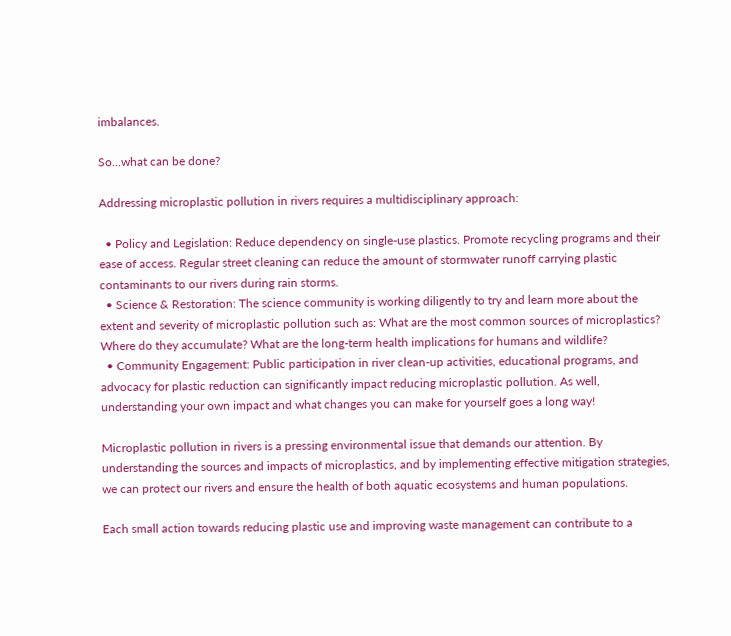imbalances.

So...what can be done?

Addressing microplastic pollution in rivers requires a multidisciplinary approach:

  • Policy and Legislation: Reduce dependency on single-use plastics. Promote recycling programs and their ease of access. Regular street cleaning can reduce the amount of stormwater runoff carrying plastic contaminants to our rivers during rain storms.
  • Science & Restoration: The science community is working diligently to try and learn more about the extent and severity of microplastic pollution such as: What are the most common sources of microplastics? Where do they accumulate? What are the long-term health implications for humans and wildlife?
  • Community Engagement: Public participation in river clean-up activities, educational programs, and advocacy for plastic reduction can significantly impact reducing microplastic pollution. As well, understanding your own impact and what changes you can make for yourself goes a long way!

Microplastic pollution in rivers is a pressing environmental issue that demands our attention. By understanding the sources and impacts of microplastics, and by implementing effective mitigation strategies, we can protect our rivers and ensure the health of both aquatic ecosystems and human populations.

Each small action towards reducing plastic use and improving waste management can contribute to a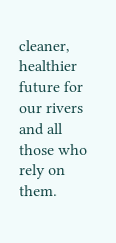cleaner, healthier future for our rivers and all those who rely on them.